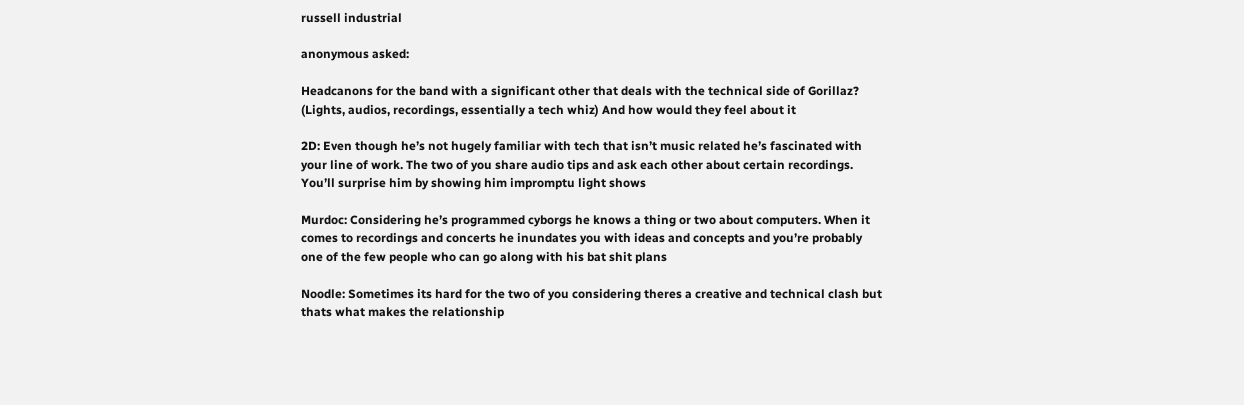russell industrial

anonymous asked:

Headcanons for the band with a significant other that deals with the technical side of Gorillaz? (Lights, audios, recordings, essentially a tech whiz) And how would they feel about it

2D: Even though he’s not hugely familiar with tech that isn’t music related he’s fascinated with your line of work. The two of you share audio tips and ask each other about certain recordings. You’ll surprise him by showing him impromptu light shows

Murdoc: Considering he’s programmed cyborgs he knows a thing or two about computers. When it comes to recordings and concerts he inundates you with ideas and concepts and you’re probably one of the few people who can go along with his bat shit plans

Noodle: Sometimes its hard for the two of you considering theres a creative and technical clash but thats what makes the relationship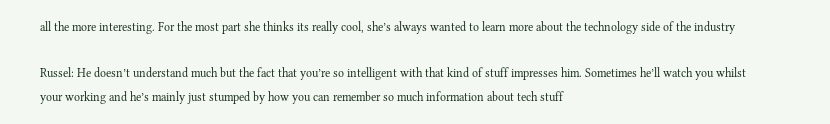all the more interesting. For the most part she thinks its really cool, she’s always wanted to learn more about the technology side of the industry

Russel: He doesn’t understand much but the fact that you’re so intelligent with that kind of stuff impresses him. Sometimes he’ll watch you whilst your working and he’s mainly just stumped by how you can remember so much information about tech stuff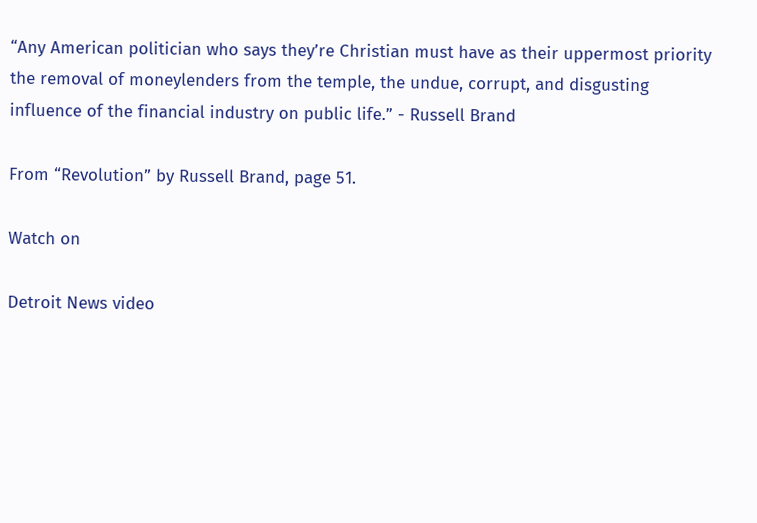“Any American politician who says they’re Christian must have as their uppermost priority the removal of moneylenders from the temple, the undue, corrupt, and disgusting influence of the financial industry on public life.” - Russell Brand

From “Revolution” by Russell Brand, page 51.

Watch on

Detroit News video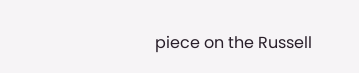piece on the Russell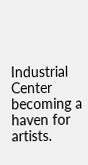Industrial Center becoming a haven for artists.